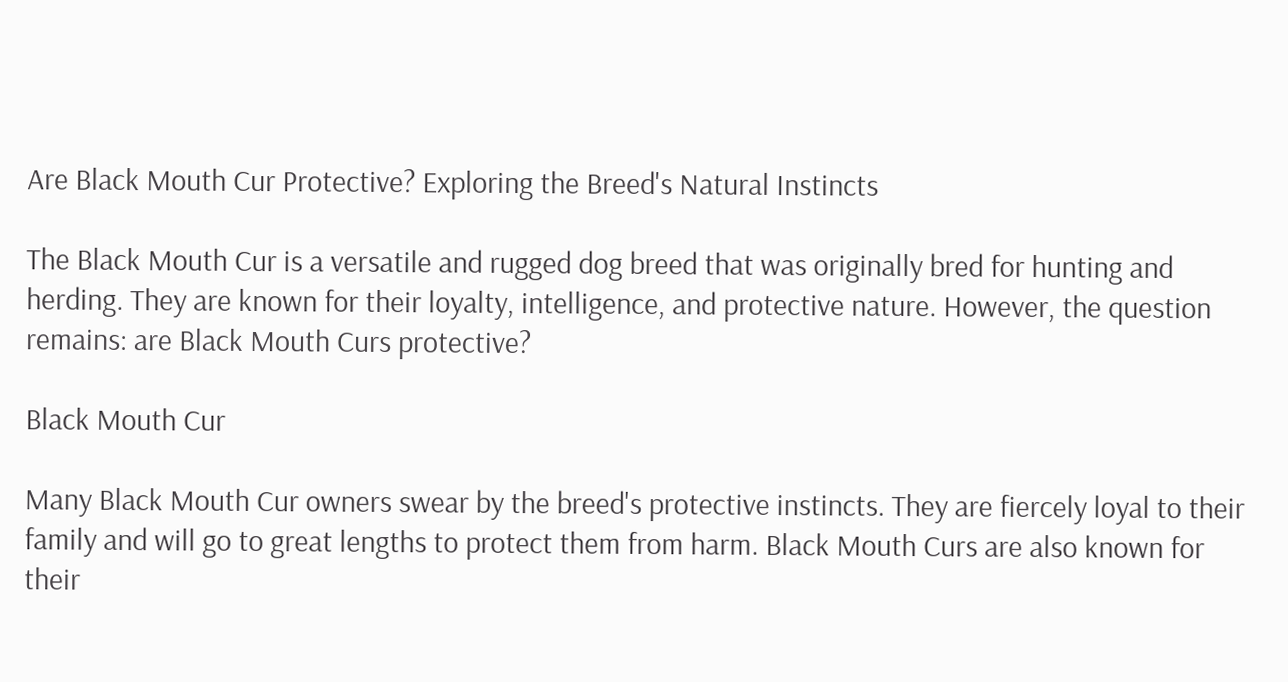Are Black Mouth Cur Protective? Exploring the Breed's Natural Instincts

The Black Mouth Cur is a versatile and rugged dog breed that was originally bred for hunting and herding. They are known for their loyalty, intelligence, and protective nature. However, the question remains: are Black Mouth Curs protective?

Black Mouth Cur

Many Black Mouth Cur owners swear by the breed's protective instincts. They are fiercely loyal to their family and will go to great lengths to protect them from harm. Black Mouth Curs are also known for their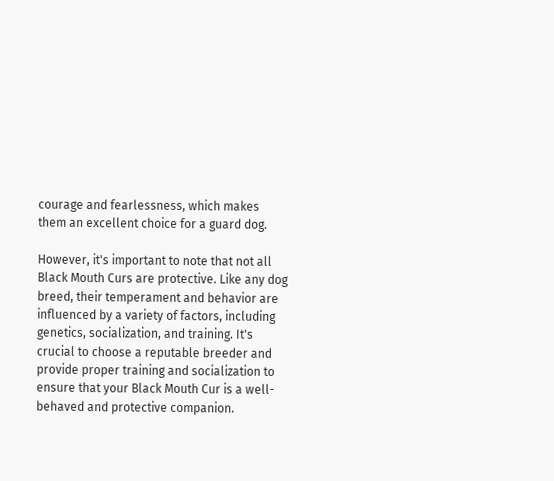courage and fearlessness, which makes them an excellent choice for a guard dog.

However, it's important to note that not all Black Mouth Curs are protective. Like any dog breed, their temperament and behavior are influenced by a variety of factors, including genetics, socialization, and training. It's crucial to choose a reputable breeder and provide proper training and socialization to ensure that your Black Mouth Cur is a well-behaved and protective companion.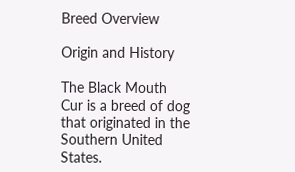Breed Overview

Origin and History

The Black Mouth Cur is a breed of dog that originated in the Southern United States.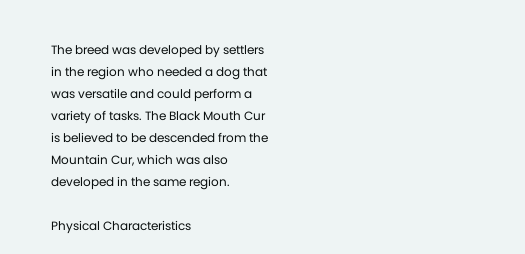The breed was developed by settlers in the region who needed a dog that was versatile and could perform a variety of tasks. The Black Mouth Cur is believed to be descended from the Mountain Cur, which was also developed in the same region.

Physical Characteristics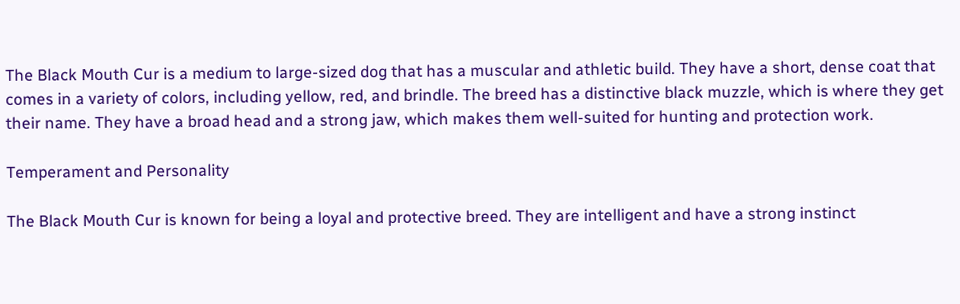The Black Mouth Cur is a medium to large-sized dog that has a muscular and athletic build. They have a short, dense coat that comes in a variety of colors, including yellow, red, and brindle. The breed has a distinctive black muzzle, which is where they get their name. They have a broad head and a strong jaw, which makes them well-suited for hunting and protection work.

Temperament and Personality

The Black Mouth Cur is known for being a loyal and protective breed. They are intelligent and have a strong instinct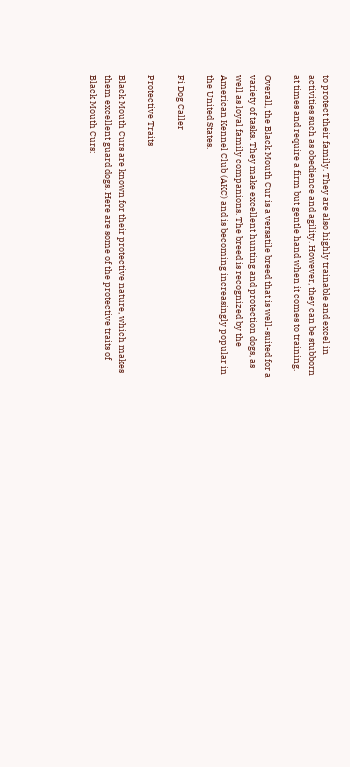to protect their family. They are also highly trainable and excel in activities such as obedience and agility. However, they can be stubborn at times and require a firm but gentle hand when it comes to training.

Overall, the Black Mouth Cur is a versatile breed that is well-suited for a variety of tasks. They make excellent hunting and protection dogs, as well as loyal family companions. The breed is recognized by the American Kennel Club (AKC) and is becoming increasingly popular in the United States.

Fi Dog Caller

Protective Traits

Black Mouth Curs are known for their protective nature, which makes them excellent guard dogs. Here are some of the protective traits of Black Mouth Curs: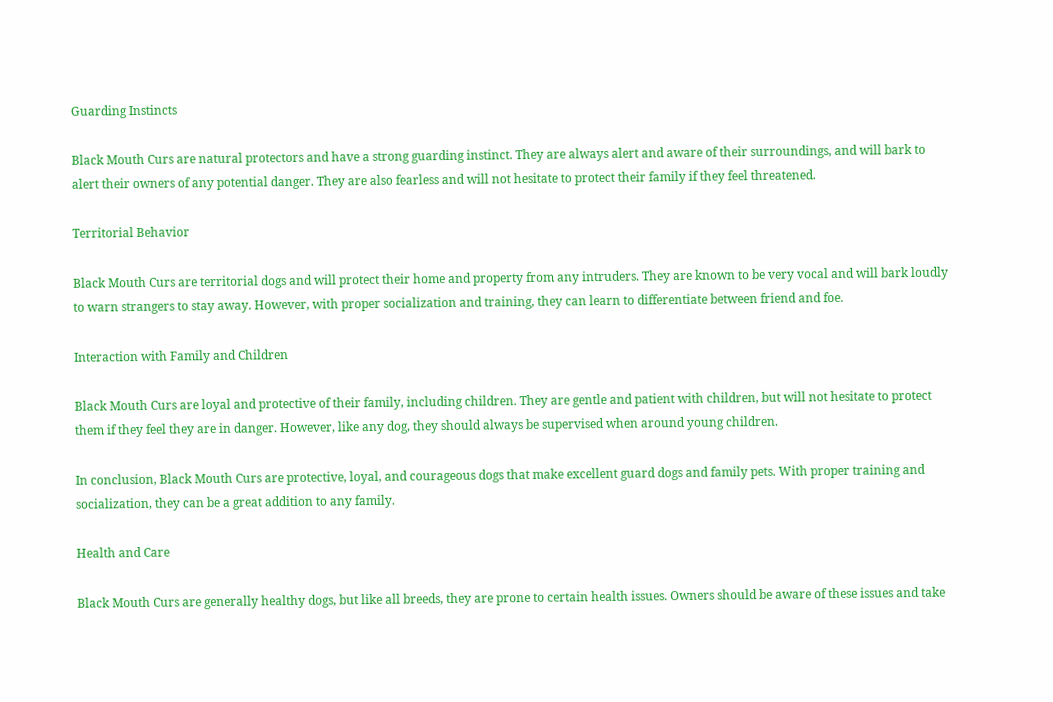Guarding Instincts

Black Mouth Curs are natural protectors and have a strong guarding instinct. They are always alert and aware of their surroundings, and will bark to alert their owners of any potential danger. They are also fearless and will not hesitate to protect their family if they feel threatened.

Territorial Behavior

Black Mouth Curs are territorial dogs and will protect their home and property from any intruders. They are known to be very vocal and will bark loudly to warn strangers to stay away. However, with proper socialization and training, they can learn to differentiate between friend and foe.

Interaction with Family and Children

Black Mouth Curs are loyal and protective of their family, including children. They are gentle and patient with children, but will not hesitate to protect them if they feel they are in danger. However, like any dog, they should always be supervised when around young children.

In conclusion, Black Mouth Curs are protective, loyal, and courageous dogs that make excellent guard dogs and family pets. With proper training and socialization, they can be a great addition to any family.

Health and Care

Black Mouth Curs are generally healthy dogs, but like all breeds, they are prone to certain health issues. Owners should be aware of these issues and take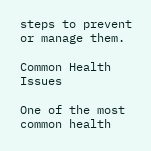steps to prevent or manage them.

Common Health Issues

One of the most common health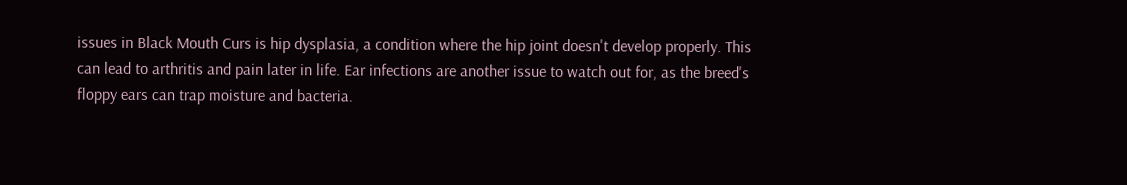issues in Black Mouth Curs is hip dysplasia, a condition where the hip joint doesn't develop properly. This can lead to arthritis and pain later in life. Ear infections are another issue to watch out for, as the breed's floppy ears can trap moisture and bacteria.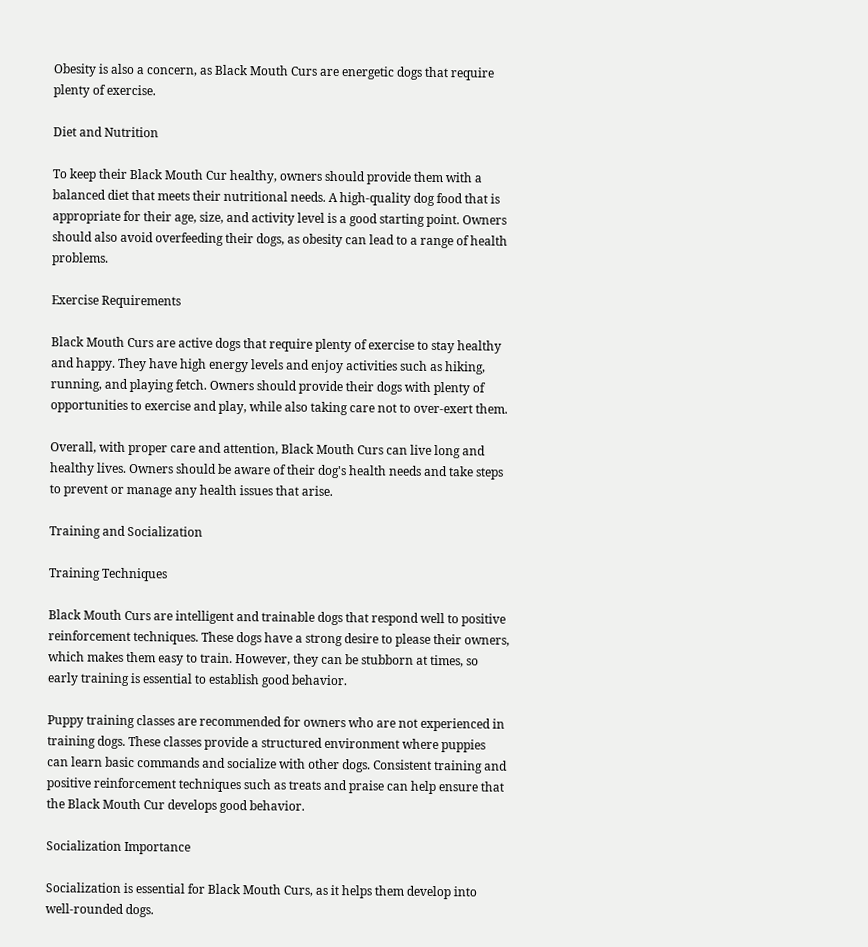Obesity is also a concern, as Black Mouth Curs are energetic dogs that require plenty of exercise.

Diet and Nutrition

To keep their Black Mouth Cur healthy, owners should provide them with a balanced diet that meets their nutritional needs. A high-quality dog food that is appropriate for their age, size, and activity level is a good starting point. Owners should also avoid overfeeding their dogs, as obesity can lead to a range of health problems.

Exercise Requirements

Black Mouth Curs are active dogs that require plenty of exercise to stay healthy and happy. They have high energy levels and enjoy activities such as hiking, running, and playing fetch. Owners should provide their dogs with plenty of opportunities to exercise and play, while also taking care not to over-exert them.

Overall, with proper care and attention, Black Mouth Curs can live long and healthy lives. Owners should be aware of their dog's health needs and take steps to prevent or manage any health issues that arise.

Training and Socialization

Training Techniques

Black Mouth Curs are intelligent and trainable dogs that respond well to positive reinforcement techniques. These dogs have a strong desire to please their owners, which makes them easy to train. However, they can be stubborn at times, so early training is essential to establish good behavior.

Puppy training classes are recommended for owners who are not experienced in training dogs. These classes provide a structured environment where puppies can learn basic commands and socialize with other dogs. Consistent training and positive reinforcement techniques such as treats and praise can help ensure that the Black Mouth Cur develops good behavior.

Socialization Importance

Socialization is essential for Black Mouth Curs, as it helps them develop into well-rounded dogs.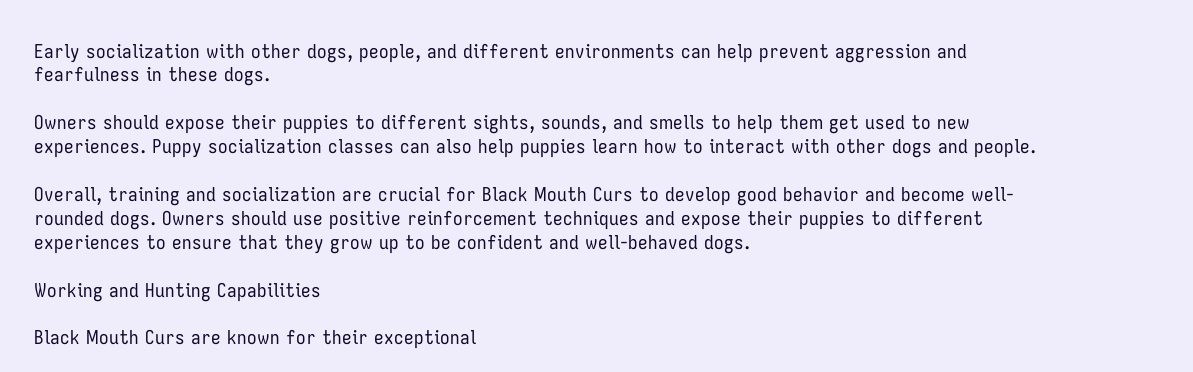Early socialization with other dogs, people, and different environments can help prevent aggression and fearfulness in these dogs.

Owners should expose their puppies to different sights, sounds, and smells to help them get used to new experiences. Puppy socialization classes can also help puppies learn how to interact with other dogs and people.

Overall, training and socialization are crucial for Black Mouth Curs to develop good behavior and become well-rounded dogs. Owners should use positive reinforcement techniques and expose their puppies to different experiences to ensure that they grow up to be confident and well-behaved dogs.

Working and Hunting Capabilities

Black Mouth Curs are known for their exceptional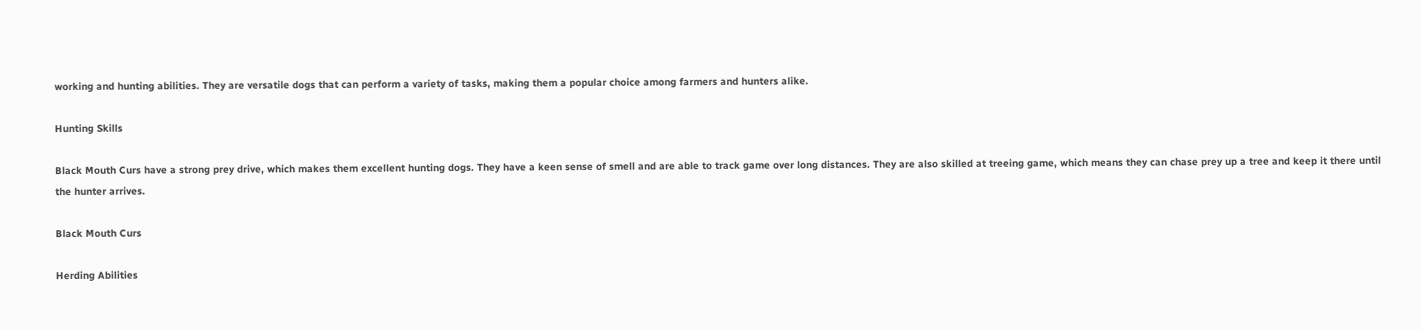working and hunting abilities. They are versatile dogs that can perform a variety of tasks, making them a popular choice among farmers and hunters alike.

Hunting Skills

Black Mouth Curs have a strong prey drive, which makes them excellent hunting dogs. They have a keen sense of smell and are able to track game over long distances. They are also skilled at treeing game, which means they can chase prey up a tree and keep it there until the hunter arrives.

Black Mouth Curs

Herding Abilities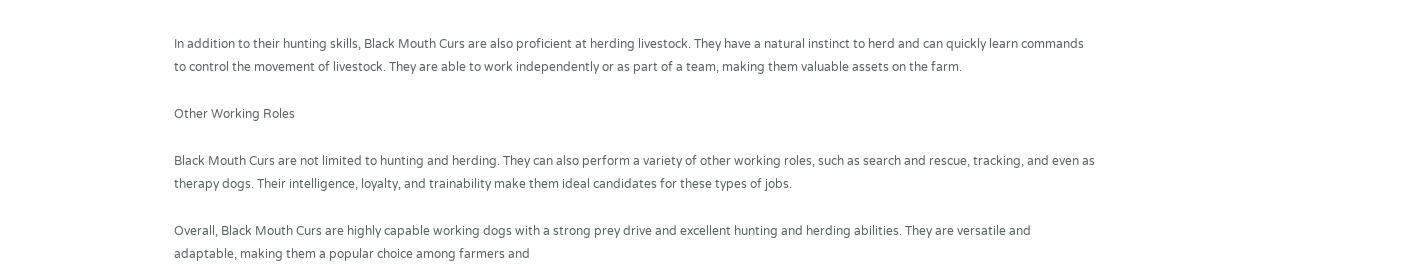In addition to their hunting skills, Black Mouth Curs are also proficient at herding livestock. They have a natural instinct to herd and can quickly learn commands to control the movement of livestock. They are able to work independently or as part of a team, making them valuable assets on the farm.

Other Working Roles

Black Mouth Curs are not limited to hunting and herding. They can also perform a variety of other working roles, such as search and rescue, tracking, and even as therapy dogs. Their intelligence, loyalty, and trainability make them ideal candidates for these types of jobs.

Overall, Black Mouth Curs are highly capable working dogs with a strong prey drive and excellent hunting and herding abilities. They are versatile and adaptable, making them a popular choice among farmers and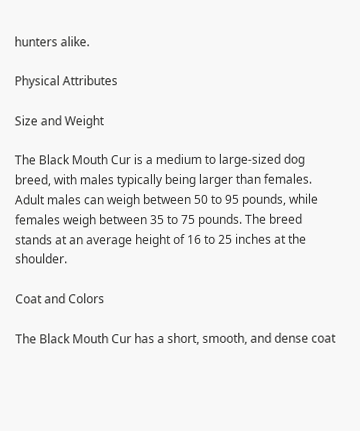hunters alike.

Physical Attributes

Size and Weight

The Black Mouth Cur is a medium to large-sized dog breed, with males typically being larger than females. Adult males can weigh between 50 to 95 pounds, while females weigh between 35 to 75 pounds. The breed stands at an average height of 16 to 25 inches at the shoulder.

Coat and Colors

The Black Mouth Cur has a short, smooth, and dense coat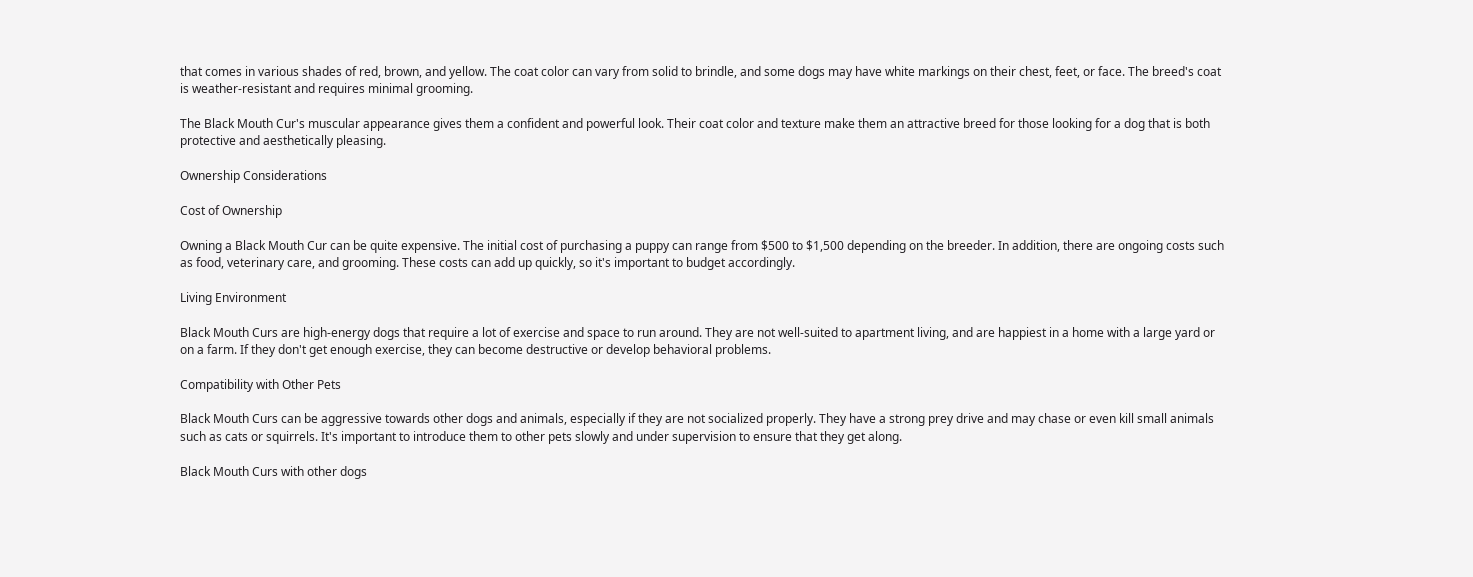that comes in various shades of red, brown, and yellow. The coat color can vary from solid to brindle, and some dogs may have white markings on their chest, feet, or face. The breed's coat is weather-resistant and requires minimal grooming.

The Black Mouth Cur's muscular appearance gives them a confident and powerful look. Their coat color and texture make them an attractive breed for those looking for a dog that is both protective and aesthetically pleasing.

Ownership Considerations

Cost of Ownership

Owning a Black Mouth Cur can be quite expensive. The initial cost of purchasing a puppy can range from $500 to $1,500 depending on the breeder. In addition, there are ongoing costs such as food, veterinary care, and grooming. These costs can add up quickly, so it's important to budget accordingly.

Living Environment

Black Mouth Curs are high-energy dogs that require a lot of exercise and space to run around. They are not well-suited to apartment living, and are happiest in a home with a large yard or on a farm. If they don't get enough exercise, they can become destructive or develop behavioral problems.

Compatibility with Other Pets

Black Mouth Curs can be aggressive towards other dogs and animals, especially if they are not socialized properly. They have a strong prey drive and may chase or even kill small animals such as cats or squirrels. It's important to introduce them to other pets slowly and under supervision to ensure that they get along.

Black Mouth Curs with other dogs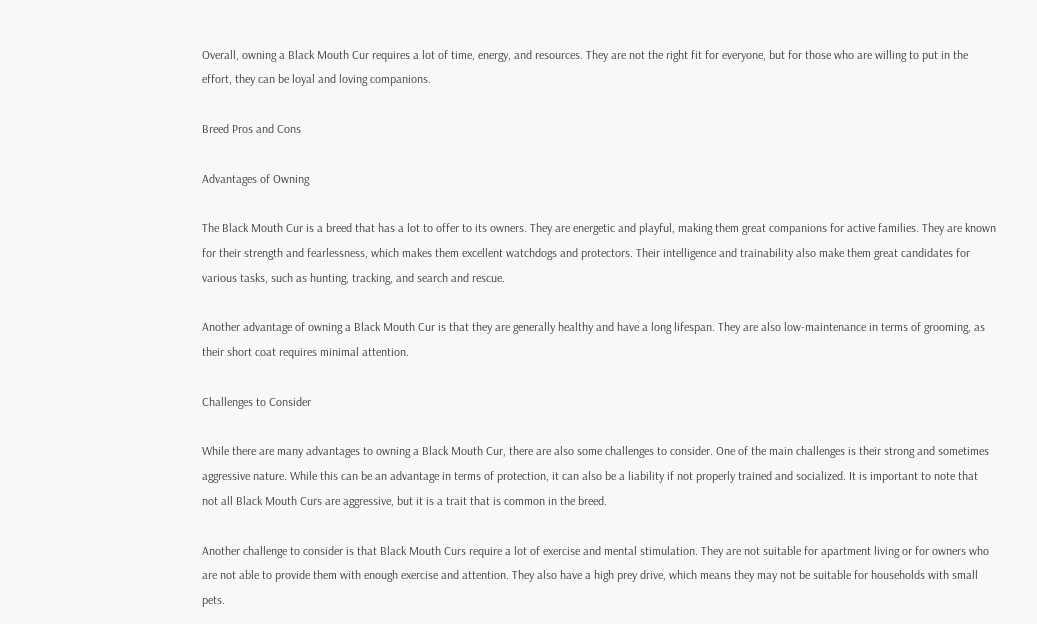Overall, owning a Black Mouth Cur requires a lot of time, energy, and resources. They are not the right fit for everyone, but for those who are willing to put in the effort, they can be loyal and loving companions.

Breed Pros and Cons

Advantages of Owning

The Black Mouth Cur is a breed that has a lot to offer to its owners. They are energetic and playful, making them great companions for active families. They are known for their strength and fearlessness, which makes them excellent watchdogs and protectors. Their intelligence and trainability also make them great candidates for various tasks, such as hunting, tracking, and search and rescue.

Another advantage of owning a Black Mouth Cur is that they are generally healthy and have a long lifespan. They are also low-maintenance in terms of grooming, as their short coat requires minimal attention.

Challenges to Consider

While there are many advantages to owning a Black Mouth Cur, there are also some challenges to consider. One of the main challenges is their strong and sometimes aggressive nature. While this can be an advantage in terms of protection, it can also be a liability if not properly trained and socialized. It is important to note that not all Black Mouth Curs are aggressive, but it is a trait that is common in the breed.

Another challenge to consider is that Black Mouth Curs require a lot of exercise and mental stimulation. They are not suitable for apartment living or for owners who are not able to provide them with enough exercise and attention. They also have a high prey drive, which means they may not be suitable for households with small pets.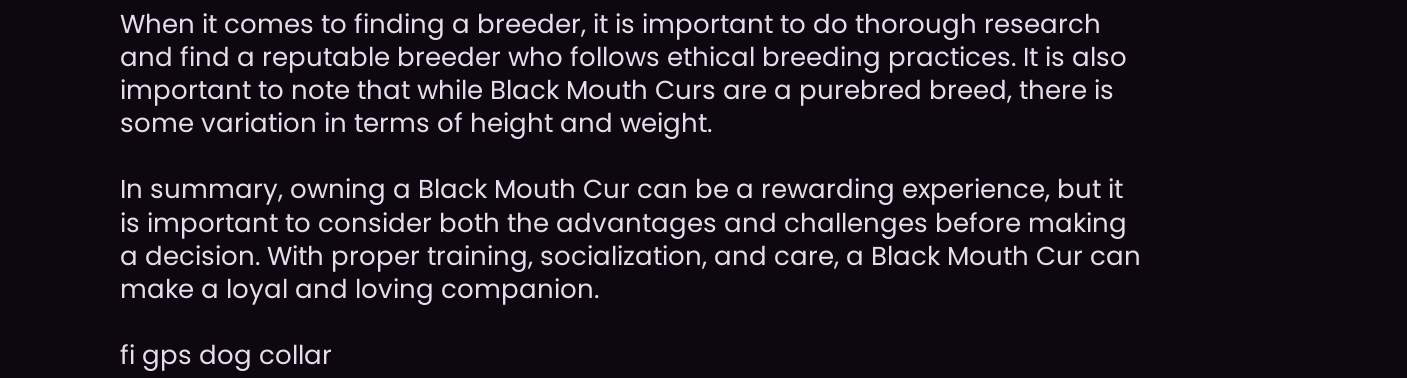When it comes to finding a breeder, it is important to do thorough research and find a reputable breeder who follows ethical breeding practices. It is also important to note that while Black Mouth Curs are a purebred breed, there is some variation in terms of height and weight.

In summary, owning a Black Mouth Cur can be a rewarding experience, but it is important to consider both the advantages and challenges before making a decision. With proper training, socialization, and care, a Black Mouth Cur can make a loyal and loving companion.

fi gps dog collar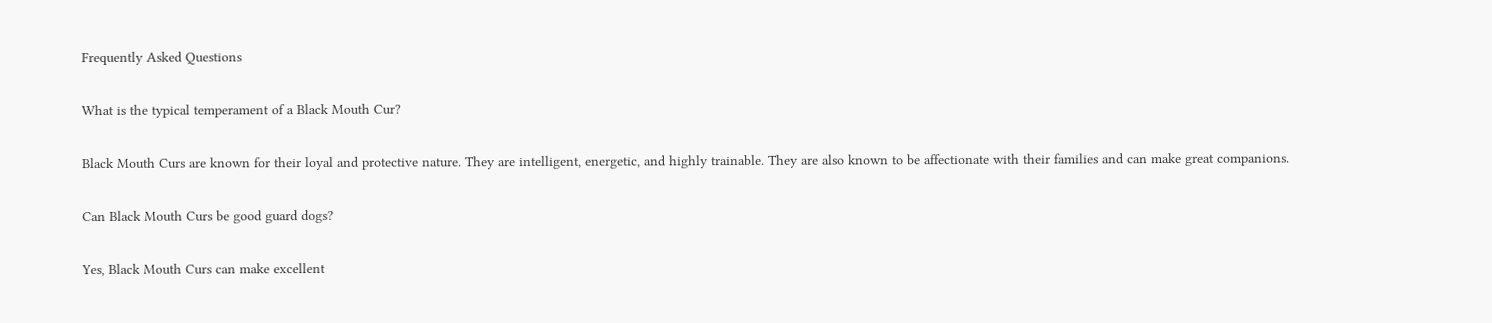Frequently Asked Questions

What is the typical temperament of a Black Mouth Cur?

Black Mouth Curs are known for their loyal and protective nature. They are intelligent, energetic, and highly trainable. They are also known to be affectionate with their families and can make great companions.

Can Black Mouth Curs be good guard dogs?

Yes, Black Mouth Curs can make excellent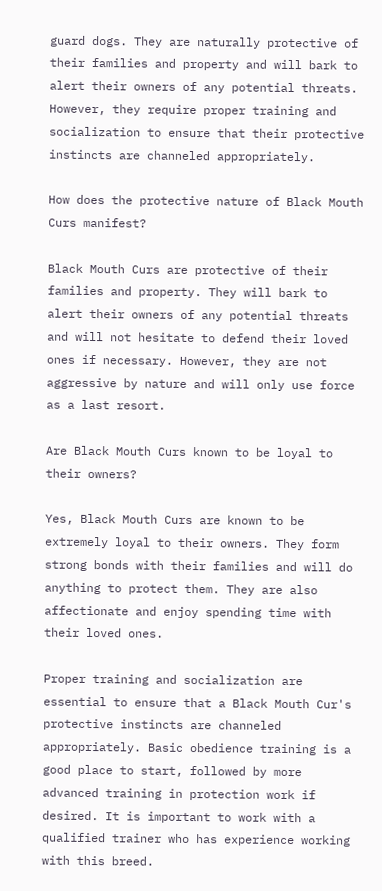guard dogs. They are naturally protective of their families and property and will bark to alert their owners of any potential threats. However, they require proper training and socialization to ensure that their protective instincts are channeled appropriately.

How does the protective nature of Black Mouth Curs manifest?

Black Mouth Curs are protective of their families and property. They will bark to alert their owners of any potential threats and will not hesitate to defend their loved ones if necessary. However, they are not aggressive by nature and will only use force as a last resort.

Are Black Mouth Curs known to be loyal to their owners?

Yes, Black Mouth Curs are known to be extremely loyal to their owners. They form strong bonds with their families and will do anything to protect them. They are also affectionate and enjoy spending time with their loved ones.

Proper training and socialization are essential to ensure that a Black Mouth Cur's protective instincts are channeled appropriately. Basic obedience training is a good place to start, followed by more advanced training in protection work if desired. It is important to work with a qualified trainer who has experience working with this breed.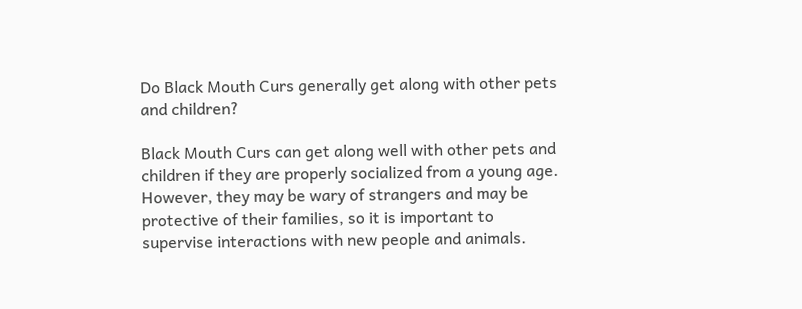Do Black Mouth Curs generally get along with other pets and children?

Black Mouth Curs can get along well with other pets and children if they are properly socialized from a young age. However, they may be wary of strangers and may be protective of their families, so it is important to supervise interactions with new people and animals.